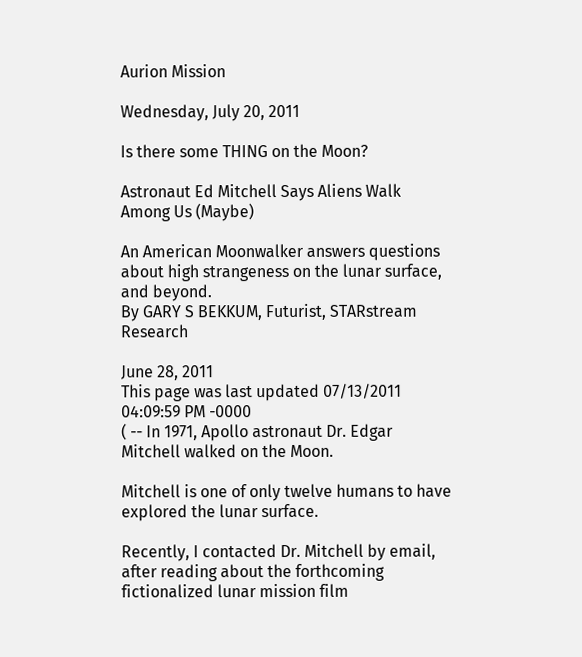Aurion Mission

Wednesday, July 20, 2011

Is there some THING on the Moon?

Astronaut Ed Mitchell Says Aliens Walk Among Us (Maybe)

An American Moonwalker answers questions about high strangeness on the lunar surface, and beyond.
By GARY S BEKKUM, Futurist, STARstream Research

June 28, 2011
This page was last updated 07/13/2011 04:09:59 PM -0000
( -- In 1971, Apollo astronaut Dr. Edgar Mitchell walked on the Moon.

Mitchell is one of only twelve humans to have explored the lunar surface.

Recently, I contacted Dr. Mitchell by email, after reading about the forthcoming fictionalized lunar mission film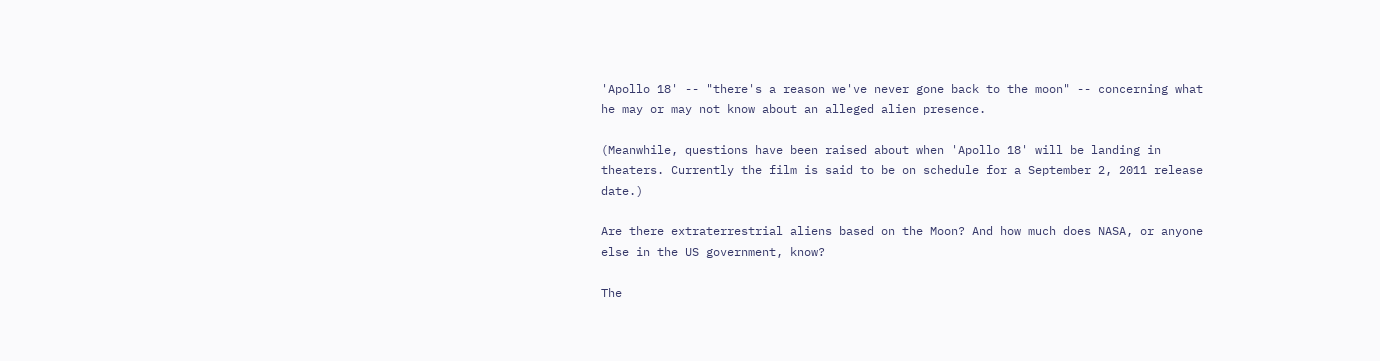'Apollo 18' -- "there's a reason we've never gone back to the moon" -- concerning what he may or may not know about an alleged alien presence.

(Meanwhile, questions have been raised about when 'Apollo 18' will be landing in theaters. Currently the film is said to be on schedule for a September 2, 2011 release date.)

Are there extraterrestrial aliens based on the Moon? And how much does NASA, or anyone else in the US government, know?

The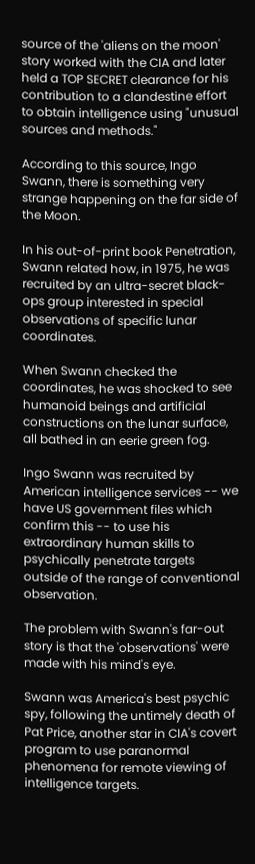source of the 'aliens on the moon' story worked with the CIA and later held a TOP SECRET clearance for his contribution to a clandestine effort to obtain intelligence using "unusual sources and methods."

According to this source, Ingo Swann, there is something very strange happening on the far side of the Moon.

In his out-of-print book Penetration, Swann related how, in 1975, he was recruited by an ultra-secret black-ops group interested in special observations of specific lunar coordinates.

When Swann checked the coordinates, he was shocked to see humanoid beings and artificial constructions on the lunar surface, all bathed in an eerie green fog.

Ingo Swann was recruited by American intelligence services -- we have US government files which confirm this -- to use his extraordinary human skills to psychically penetrate targets outside of the range of conventional observation.

The problem with Swann's far-out story is that the 'observations' were made with his mind's eye.

Swann was America's best psychic spy, following the untimely death of Pat Price, another star in CIA's covert program to use paranormal phenomena for remote viewing of intelligence targets.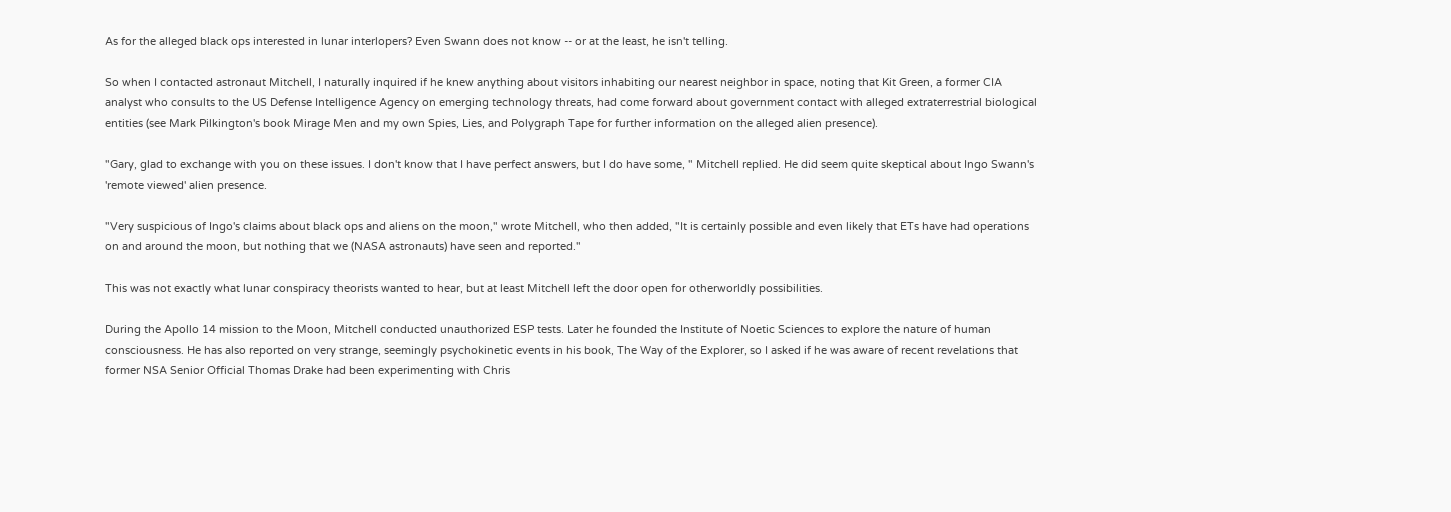As for the alleged black ops interested in lunar interlopers? Even Swann does not know -- or at the least, he isn't telling.

So when I contacted astronaut Mitchell, I naturally inquired if he knew anything about visitors inhabiting our nearest neighbor in space, noting that Kit Green, a former CIA analyst who consults to the US Defense Intelligence Agency on emerging technology threats, had come forward about government contact with alleged extraterrestrial biological entities (see Mark Pilkington's book Mirage Men and my own Spies, Lies, and Polygraph Tape for further information on the alleged alien presence).

"Gary, glad to exchange with you on these issues. I don't know that I have perfect answers, but I do have some, " Mitchell replied. He did seem quite skeptical about Ingo Swann's 'remote viewed' alien presence.

"Very suspicious of Ingo's claims about black ops and aliens on the moon," wrote Mitchell, who then added, "It is certainly possible and even likely that ETs have had operations on and around the moon, but nothing that we (NASA astronauts) have seen and reported."

This was not exactly what lunar conspiracy theorists wanted to hear, but at least Mitchell left the door open for otherworldly possibilities.

During the Apollo 14 mission to the Moon, Mitchell conducted unauthorized ESP tests. Later he founded the Institute of Noetic Sciences to explore the nature of human consciousness. He has also reported on very strange, seemingly psychokinetic events in his book, The Way of the Explorer, so I asked if he was aware of recent revelations that former NSA Senior Official Thomas Drake had been experimenting with Chris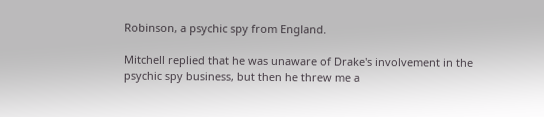Robinson, a psychic spy from England.

Mitchell replied that he was unaware of Drake's involvement in the psychic spy business, but then he threw me a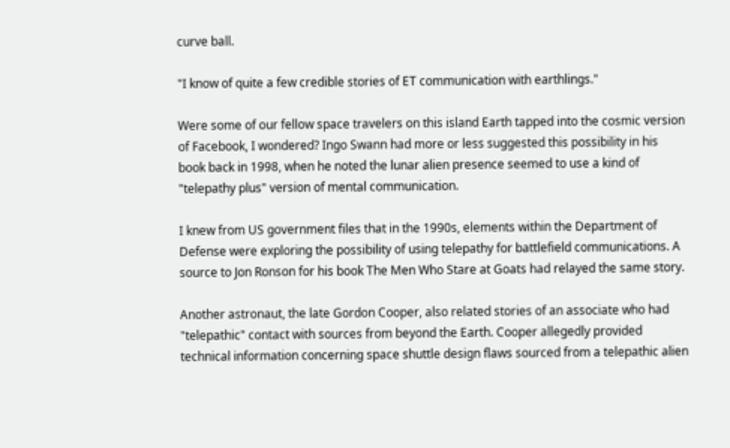curve ball.

"I know of quite a few credible stories of ET communication with earthlings."

Were some of our fellow space travelers on this island Earth tapped into the cosmic version of Facebook, I wondered? Ingo Swann had more or less suggested this possibility in his book back in 1998, when he noted the lunar alien presence seemed to use a kind of "telepathy plus" version of mental communication.

I knew from US government files that in the 1990s, elements within the Department of Defense were exploring the possibility of using telepathy for battlefield communications. A source to Jon Ronson for his book The Men Who Stare at Goats had relayed the same story.

Another astronaut, the late Gordon Cooper, also related stories of an associate who had "telepathic" contact with sources from beyond the Earth. Cooper allegedly provided technical information concerning space shuttle design flaws sourced from a telepathic alien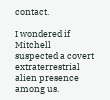contact.

I wondered if Mitchell suspected a covert extraterrestrial alien presence among us.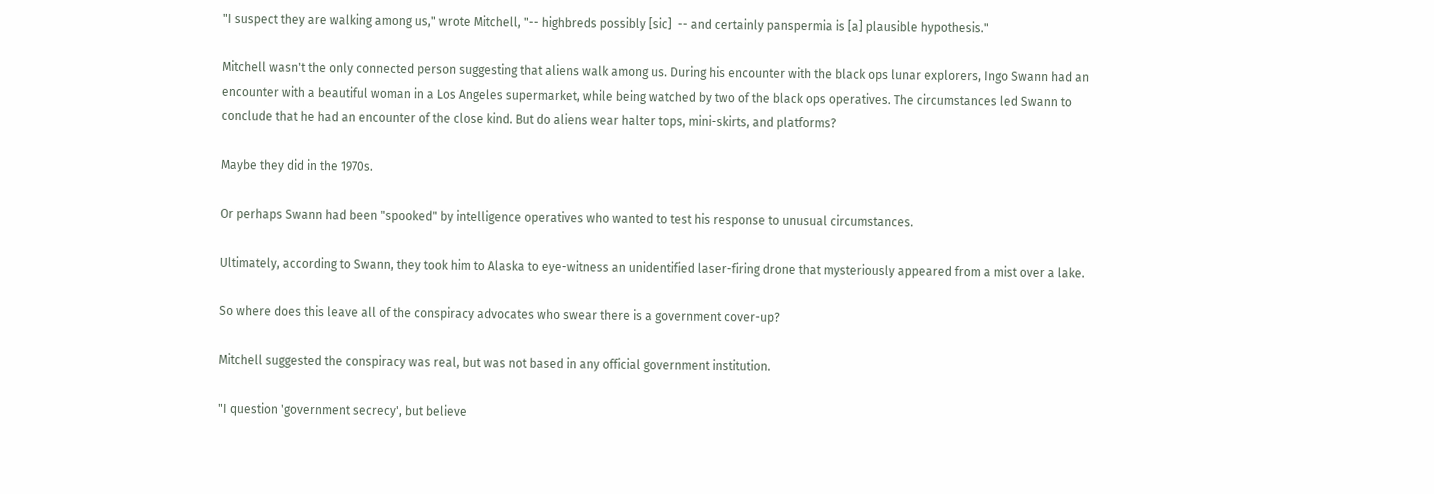"I suspect they are walking among us," wrote Mitchell, "-- highbreds possibly [sic]  -- and certainly panspermia is [a] plausible hypothesis."

Mitchell wasn't the only connected person suggesting that aliens walk among us. During his encounter with the black ops lunar explorers, Ingo Swann had an encounter with a beautiful woman in a Los Angeles supermarket, while being watched by two of the black ops operatives. The circumstances led Swann to conclude that he had an encounter of the close kind. But do aliens wear halter tops, mini-skirts, and platforms?

Maybe they did in the 1970s.

Or perhaps Swann had been "spooked" by intelligence operatives who wanted to test his response to unusual circumstances.

Ultimately, according to Swann, they took him to Alaska to eye-witness an unidentified laser-firing drone that mysteriously appeared from a mist over a lake.

So where does this leave all of the conspiracy advocates who swear there is a government cover-up?

Mitchell suggested the conspiracy was real, but was not based in any official government institution.

"I question 'government secrecy', but believe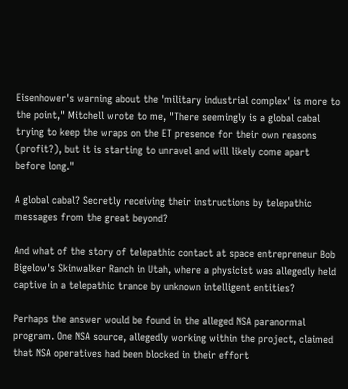Eisenhower's warning about the 'military industrial complex' is more to the point," Mitchell wrote to me, "There seemingly is a global cabal trying to keep the wraps on the ET presence for their own reasons (profit?), but it is starting to unravel and will likely come apart before long."

A global cabal? Secretly receiving their instructions by telepathic messages from the great beyond?

And what of the story of telepathic contact at space entrepreneur Bob Bigelow's Skinwalker Ranch in Utah, where a physicist was allegedly held captive in a telepathic trance by unknown intelligent entities?

Perhaps the answer would be found in the alleged NSA paranormal program. One NSA source, allegedly working within the project, claimed that NSA operatives had been blocked in their effort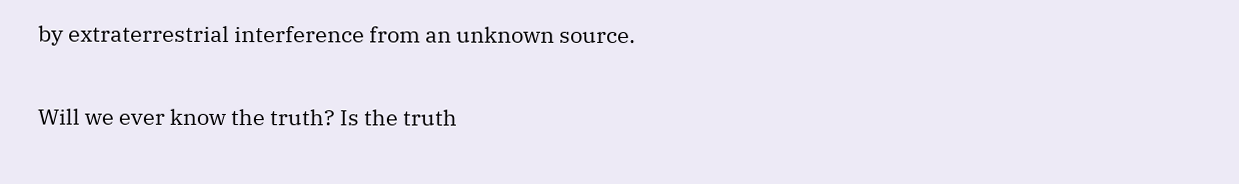by extraterrestrial interference from an unknown source.

Will we ever know the truth? Is the truth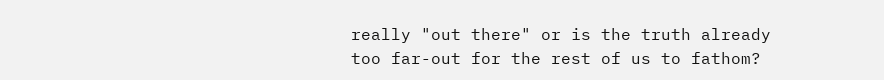really "out there" or is the truth already too far-out for the rest of us to fathom?